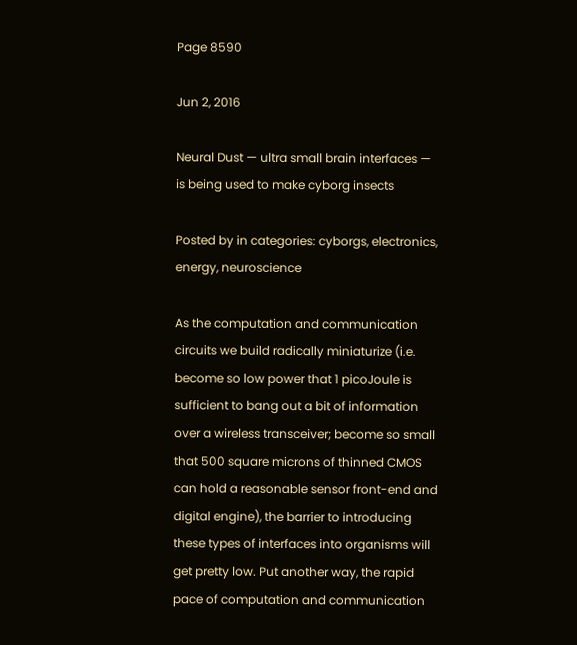Page 8590

Jun 2, 2016

Neural Dust — ultra small brain interfaces — is being used to make cyborg insects

Posted by in categories: cyborgs, electronics, energy, neuroscience

As the computation and communication circuits we build radically miniaturize (i.e. become so low power that 1 picoJoule is sufficient to bang out a bit of information over a wireless transceiver; become so small that 500 square microns of thinned CMOS can hold a reasonable sensor front-end and digital engine), the barrier to introducing these types of interfaces into organisms will get pretty low. Put another way, the rapid pace of computation and communication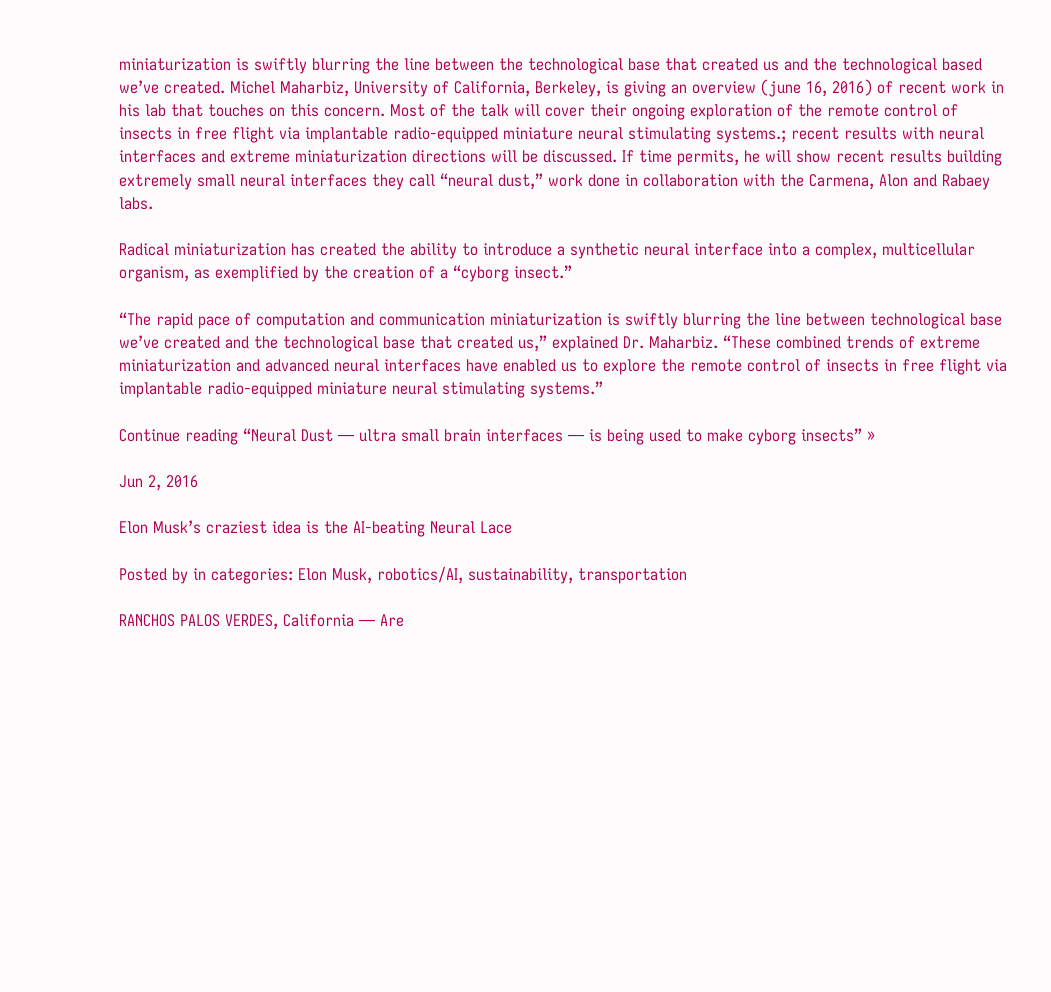miniaturization is swiftly blurring the line between the technological base that created us and the technological based we’ve created. Michel Maharbiz, University of California, Berkeley, is giving an overview (june 16, 2016) of recent work in his lab that touches on this concern. Most of the talk will cover their ongoing exploration of the remote control of insects in free flight via implantable radio-equipped miniature neural stimulating systems.; recent results with neural interfaces and extreme miniaturization directions will be discussed. If time permits, he will show recent results building extremely small neural interfaces they call “neural dust,” work done in collaboration with the Carmena, Alon and Rabaey labs.

Radical miniaturization has created the ability to introduce a synthetic neural interface into a complex, multicellular organism, as exemplified by the creation of a “cyborg insect.”

“The rapid pace of computation and communication miniaturization is swiftly blurring the line between technological base we’ve created and the technological base that created us,” explained Dr. Maharbiz. “These combined trends of extreme miniaturization and advanced neural interfaces have enabled us to explore the remote control of insects in free flight via implantable radio-equipped miniature neural stimulating systems.”

Continue reading “Neural Dust — ultra small brain interfaces — is being used to make cyborg insects” »

Jun 2, 2016

Elon Musk’s craziest idea is the AI-beating Neural Lace

Posted by in categories: Elon Musk, robotics/AI, sustainability, transportation

RANCHOS PALOS VERDES, California — Are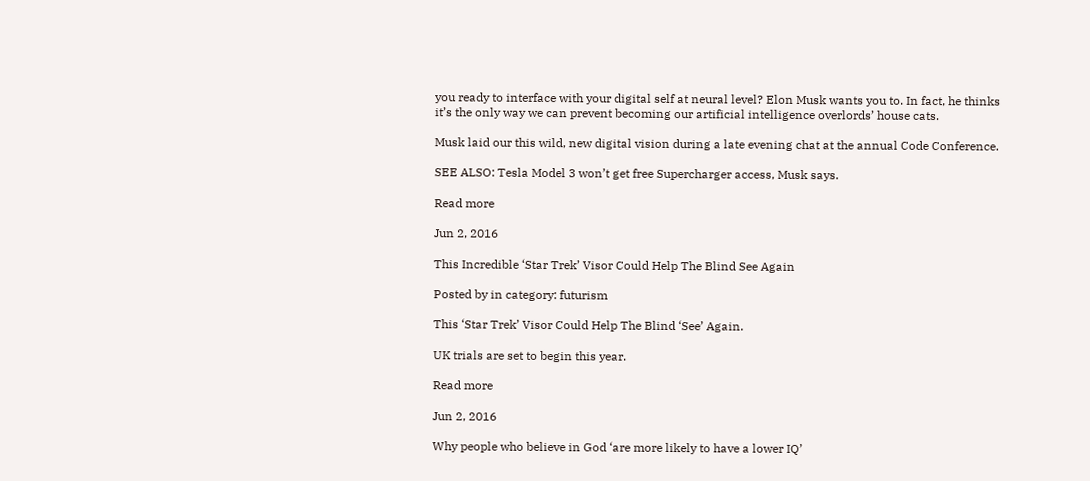you ready to interface with your digital self at neural level? Elon Musk wants you to. In fact, he thinks it’s the only way we can prevent becoming our artificial intelligence overlords’ house cats.

Musk laid our this wild, new digital vision during a late evening chat at the annual Code Conference.

SEE ALSO: Tesla Model 3 won’t get free Supercharger access, Musk says.

Read more

Jun 2, 2016

This Incredible ‘Star Trek’ Visor Could Help The Blind See Again

Posted by in category: futurism

This ‘Star Trek’ Visor Could Help The Blind ‘See’ Again.

UK trials are set to begin this year.

Read more

Jun 2, 2016

Why people who believe in God ‘are more likely to have a lower IQ’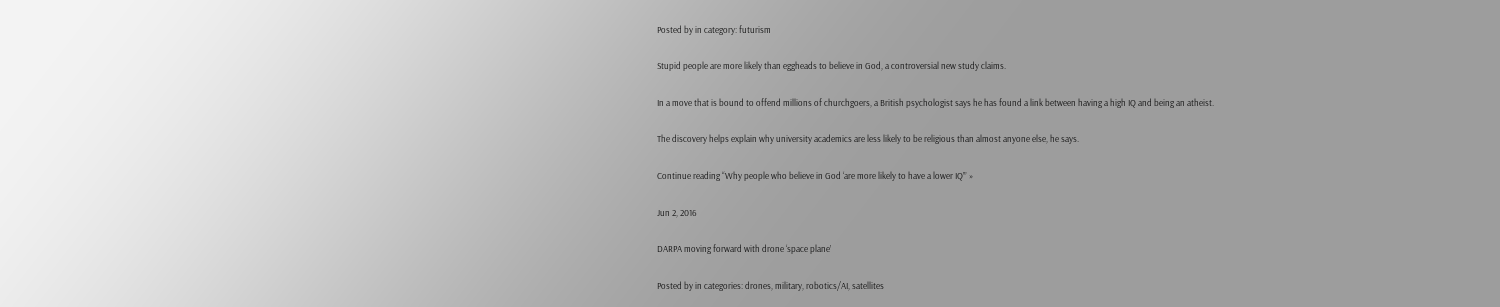Posted by in category: futurism

Stupid people are more likely than eggheads to believe in God, a controversial new study claims.

In a move that is bound to offend millions of churchgoers, a British psychologist says he has found a link between having a high IQ and being an atheist.

The discovery helps explain why university academics are less likely to be religious than almost anyone else, he says.

Continue reading “Why people who believe in God ‘are more likely to have a lower IQ’” »

Jun 2, 2016

DARPA moving forward with drone ‘space plane’

Posted by in categories: drones, military, robotics/AI, satellites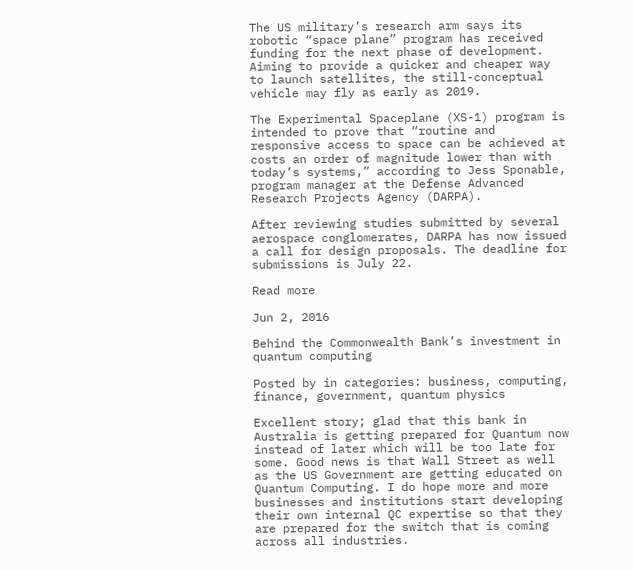The US military’s research arm says its robotic “space plane” program has received funding for the next phase of development. Aiming to provide a quicker and cheaper way to launch satellites, the still-conceptual vehicle may fly as early as 2019.

The Experimental Spaceplane (XS-1) program is intended to prove that “routine and responsive access to space can be achieved at costs an order of magnitude lower than with today’s systems,” according to Jess Sponable, program manager at the Defense Advanced Research Projects Agency (DARPA).

After reviewing studies submitted by several aerospace conglomerates, DARPA has now issued a call for design proposals. The deadline for submissions is July 22.

Read more

Jun 2, 2016

Behind the Commonwealth Bank’s investment in quantum computing

Posted by in categories: business, computing, finance, government, quantum physics

Excellent story; glad that this bank in Australia is getting prepared for Quantum now instead of later which will be too late for some. Good news is that Wall Street as well as the US Government are getting educated on Quantum Computing. I do hope more and more businesses and institutions start developing their own internal QC expertise so that they are prepared for the switch that is coming across all industries.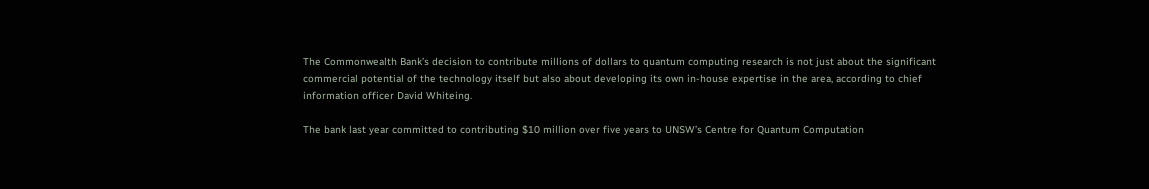The Commonwealth Bank’s decision to contribute millions of dollars to quantum computing research is not just about the significant commercial potential of the technology itself but also about developing its own in-house expertise in the area, according to chief information officer David Whiteing.

The bank last year committed to contributing $10 million over five years to UNSW’s Centre for Quantum Computation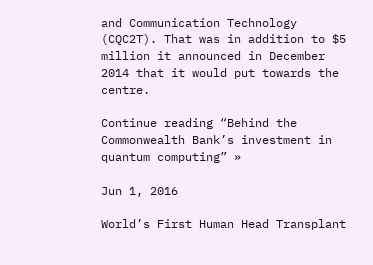and Communication Technology (CQC2T). That was in addition to $5 million it announced in December 2014 that it would put towards the centre.

Continue reading “Behind the Commonwealth Bank’s investment in quantum computing” »

Jun 1, 2016

World’s First Human Head Transplant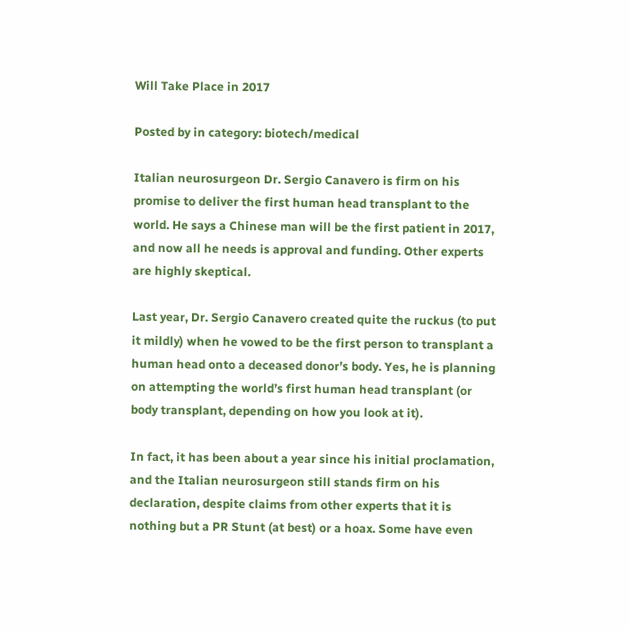Will Take Place in 2017

Posted by in category: biotech/medical

Italian neurosurgeon Dr. Sergio Canavero is firm on his promise to deliver the first human head transplant to the world. He says a Chinese man will be the first patient in 2017, and now all he needs is approval and funding. Other experts are highly skeptical.

Last year, Dr. Sergio Canavero created quite the ruckus (to put it mildly) when he vowed to be the first person to transplant a human head onto a deceased donor’s body. Yes, he is planning on attempting the world’s first human head transplant (or body transplant, depending on how you look at it).

In fact, it has been about a year since his initial proclamation, and the Italian neurosurgeon still stands firm on his declaration, despite claims from other experts that it is nothing but a PR Stunt (at best) or a hoax. Some have even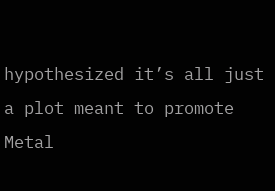hypothesized it’s all just a plot meant to promote Metal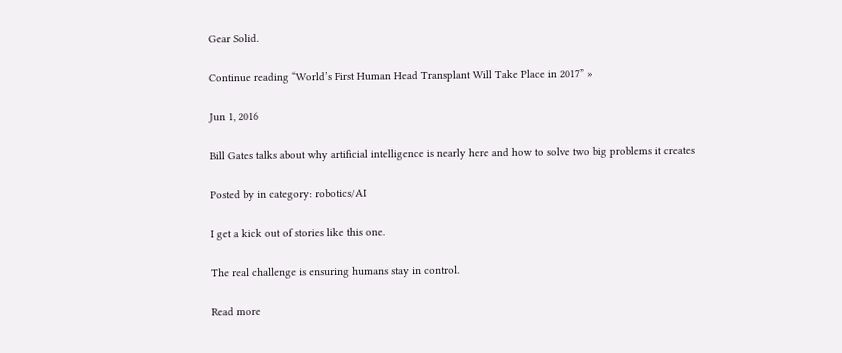Gear Solid.

Continue reading “World’s First Human Head Transplant Will Take Place in 2017” »

Jun 1, 2016

Bill Gates talks about why artificial intelligence is nearly here and how to solve two big problems it creates

Posted by in category: robotics/AI

I get a kick out of stories like this one.

The real challenge is ensuring humans stay in control.

Read more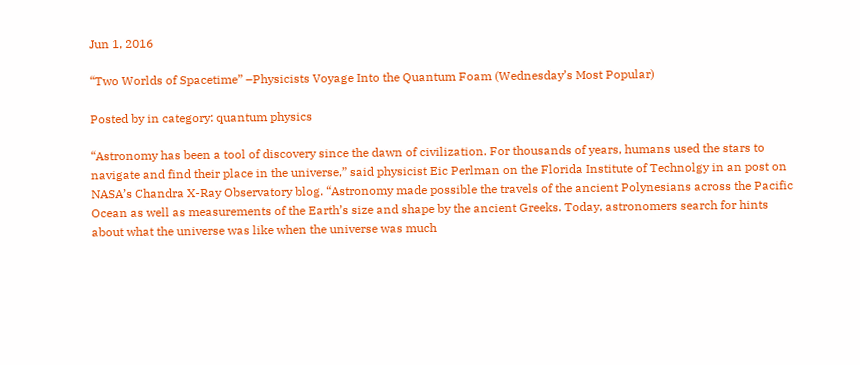Jun 1, 2016

“Two Worlds of Spacetime” –Physicists Voyage Into the Quantum Foam (Wednesday’s Most Popular)

Posted by in category: quantum physics

“Astronomy has been a tool of discovery since the dawn of civilization. For thousands of years, humans used the stars to navigate and find their place in the universe,” said physicist Eic Perlman on the Florida Institute of Technolgy in an post on NASA’s Chandra X-Ray Observatory blog. “Astronomy made possible the travels of the ancient Polynesians across the Pacific Ocean as well as measurements of the Earth’s size and shape by the ancient Greeks. Today, astronomers search for hints about what the universe was like when the universe was much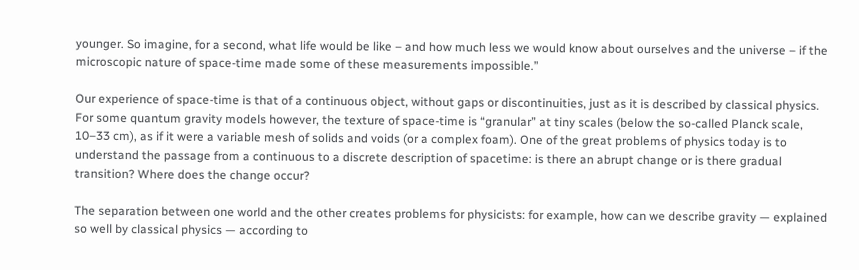younger. So imagine, for a second, what life would be like – and how much less we would know about ourselves and the universe – if the microscopic nature of space-time made some of these measurements impossible.”

Our experience of space-time is that of a continuous object, without gaps or discontinuities, just as it is described by classical physics. For some quantum gravity models however, the texture of space-time is “granular” at tiny scales (below the so-called Planck scale, 10–33 cm), as if it were a variable mesh of solids and voids (or a complex foam). One of the great problems of physics today is to understand the passage from a continuous to a discrete description of spacetime: is there an abrupt change or is there gradual transition? Where does the change occur?

The separation between one world and the other creates problems for physicists: for example, how can we describe gravity — explained so well by classical physics — according to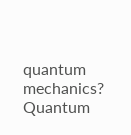quantum mechanics? Quantum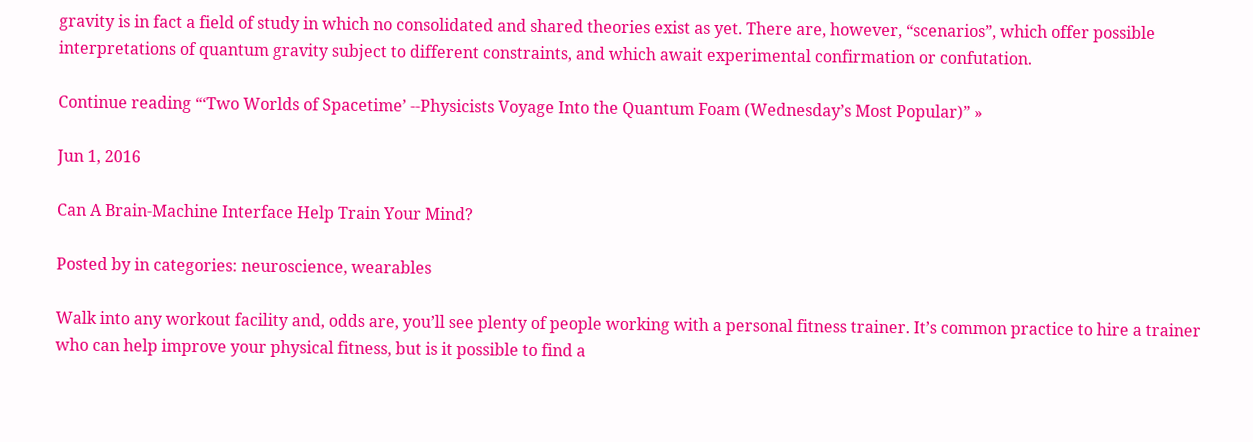gravity is in fact a field of study in which no consolidated and shared theories exist as yet. There are, however, “scenarios”, which offer possible interpretations of quantum gravity subject to different constraints, and which await experimental confirmation or confutation.

Continue reading “‘Two Worlds of Spacetime’ --Physicists Voyage Into the Quantum Foam (Wednesday’s Most Popular)” »

Jun 1, 2016

Can A Brain-Machine Interface Help Train Your Mind?

Posted by in categories: neuroscience, wearables

Walk into any workout facility and, odds are, you’ll see plenty of people working with a personal fitness trainer. It’s common practice to hire a trainer who can help improve your physical fitness, but is it possible to find a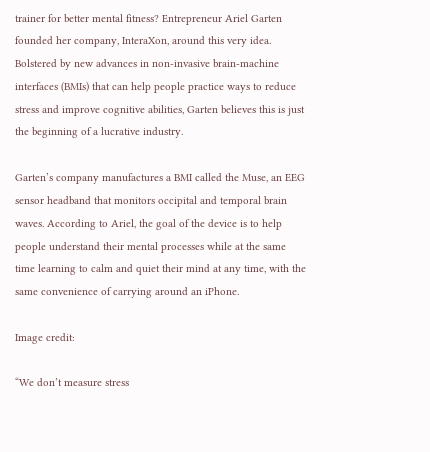trainer for better mental fitness? Entrepreneur Ariel Garten founded her company, InteraXon, around this very idea. Bolstered by new advances in non-invasive brain-machine interfaces (BMIs) that can help people practice ways to reduce stress and improve cognitive abilities, Garten believes this is just the beginning of a lucrative industry.

Garten’s company manufactures a BMI called the Muse, an EEG sensor headband that monitors occipital and temporal brain waves. According to Ariel, the goal of the device is to help people understand their mental processes while at the same time learning to calm and quiet their mind at any time, with the same convenience of carrying around an iPhone.

Image credit:

“We don’t measure stress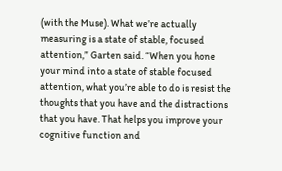(with the Muse). What we’re actually measuring is a state of stable, focused attention,” Garten said. “When you hone your mind into a state of stable focused attention, what you’re able to do is resist the thoughts that you have and the distractions that you have. That helps you improve your cognitive function and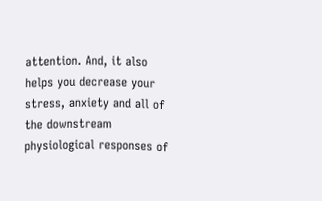attention. And, it also helps you decrease your stress, anxiety and all of the downstream physiological responses of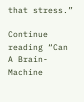that stress.”

Continue reading “Can A Brain-Machine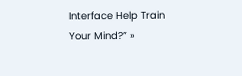Interface Help Train Your Mind?” »